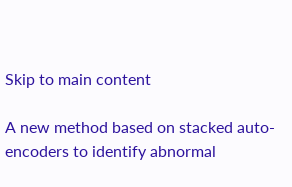Skip to main content

A new method based on stacked auto-encoders to identify abnormal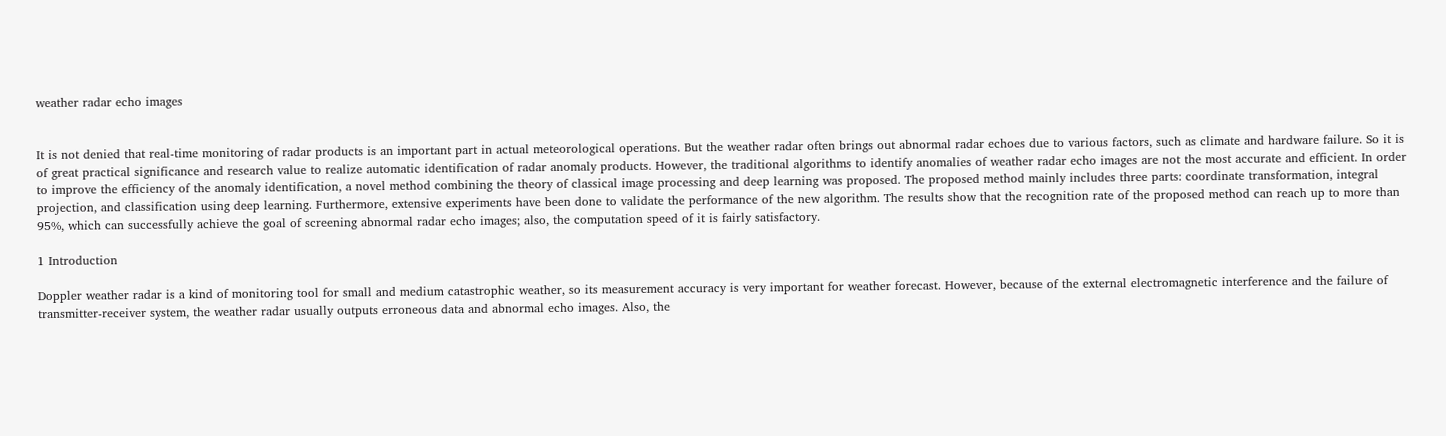weather radar echo images


It is not denied that real-time monitoring of radar products is an important part in actual meteorological operations. But the weather radar often brings out abnormal radar echoes due to various factors, such as climate and hardware failure. So it is of great practical significance and research value to realize automatic identification of radar anomaly products. However, the traditional algorithms to identify anomalies of weather radar echo images are not the most accurate and efficient. In order to improve the efficiency of the anomaly identification, a novel method combining the theory of classical image processing and deep learning was proposed. The proposed method mainly includes three parts: coordinate transformation, integral projection, and classification using deep learning. Furthermore, extensive experiments have been done to validate the performance of the new algorithm. The results show that the recognition rate of the proposed method can reach up to more than 95%, which can successfully achieve the goal of screening abnormal radar echo images; also, the computation speed of it is fairly satisfactory.

1 Introduction

Doppler weather radar is a kind of monitoring tool for small and medium catastrophic weather, so its measurement accuracy is very important for weather forecast. However, because of the external electromagnetic interference and the failure of transmitter-receiver system, the weather radar usually outputs erroneous data and abnormal echo images. Also, the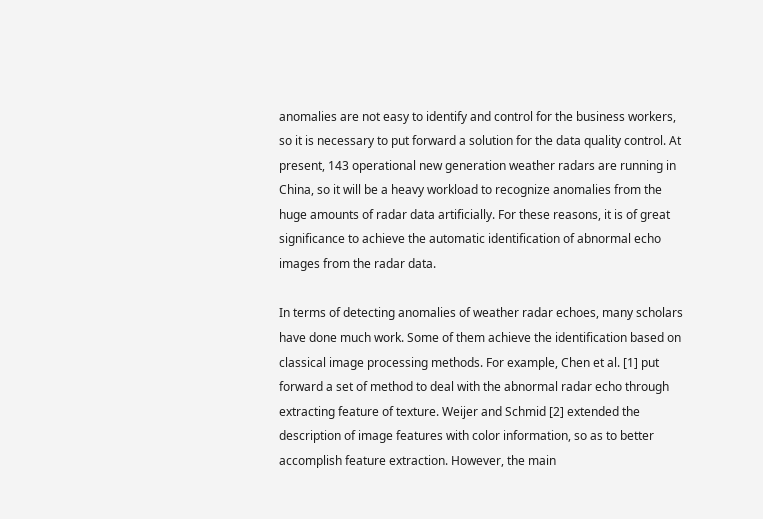anomalies are not easy to identify and control for the business workers, so it is necessary to put forward a solution for the data quality control. At present, 143 operational new generation weather radars are running in China, so it will be a heavy workload to recognize anomalies from the huge amounts of radar data artificially. For these reasons, it is of great significance to achieve the automatic identification of abnormal echo images from the radar data.

In terms of detecting anomalies of weather radar echoes, many scholars have done much work. Some of them achieve the identification based on classical image processing methods. For example, Chen et al. [1] put forward a set of method to deal with the abnormal radar echo through extracting feature of texture. Weijer and Schmid [2] extended the description of image features with color information, so as to better accomplish feature extraction. However, the main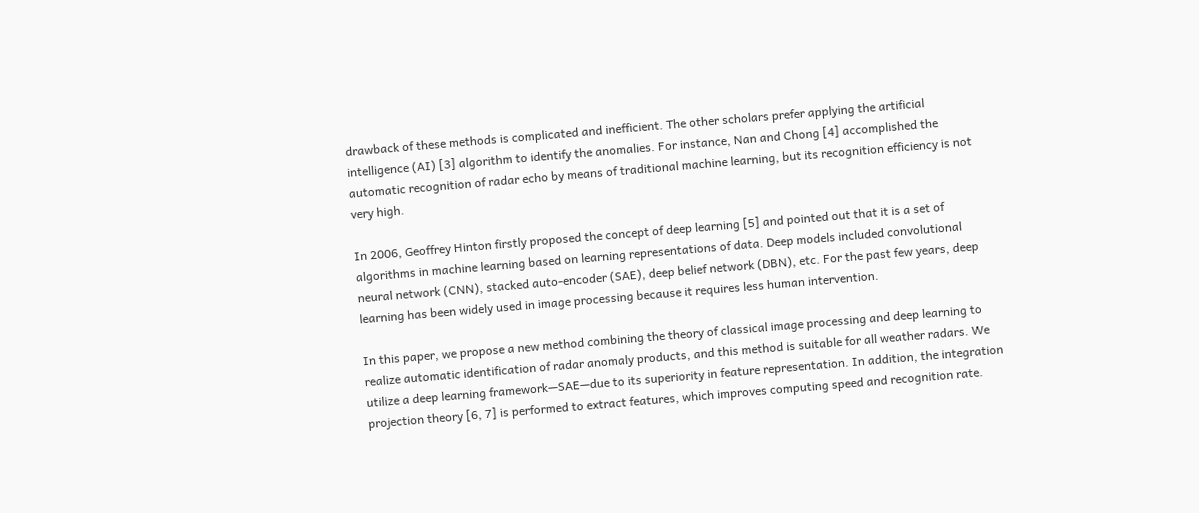drawback of these methods is complicated and inefficient. The other scholars prefer applying the artificial intelligence (AI) [3] algorithm to identify the anomalies. For instance, Nan and Chong [4] accomplished the automatic recognition of radar echo by means of traditional machine learning, but its recognition efficiency is not very high.

In 2006, Geoffrey Hinton firstly proposed the concept of deep learning [5] and pointed out that it is a set of algorithms in machine learning based on learning representations of data. Deep models included convolutional neural network (CNN), stacked auto-encoder (SAE), deep belief network (DBN), etc. For the past few years, deep learning has been widely used in image processing because it requires less human intervention.

In this paper, we propose a new method combining the theory of classical image processing and deep learning to realize automatic identification of radar anomaly products, and this method is suitable for all weather radars. We utilize a deep learning framework—SAE—due to its superiority in feature representation. In addition, the integration projection theory [6, 7] is performed to extract features, which improves computing speed and recognition rate.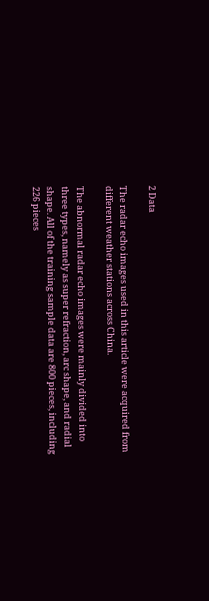2 Data

The radar echo images used in this article were acquired from different weather stations across China.

The abnormal radar echo images were mainly divided into three types, namely as super refraction, arc shape, and radial shape. All of the training sample data are 800 pieces, including 226 pieces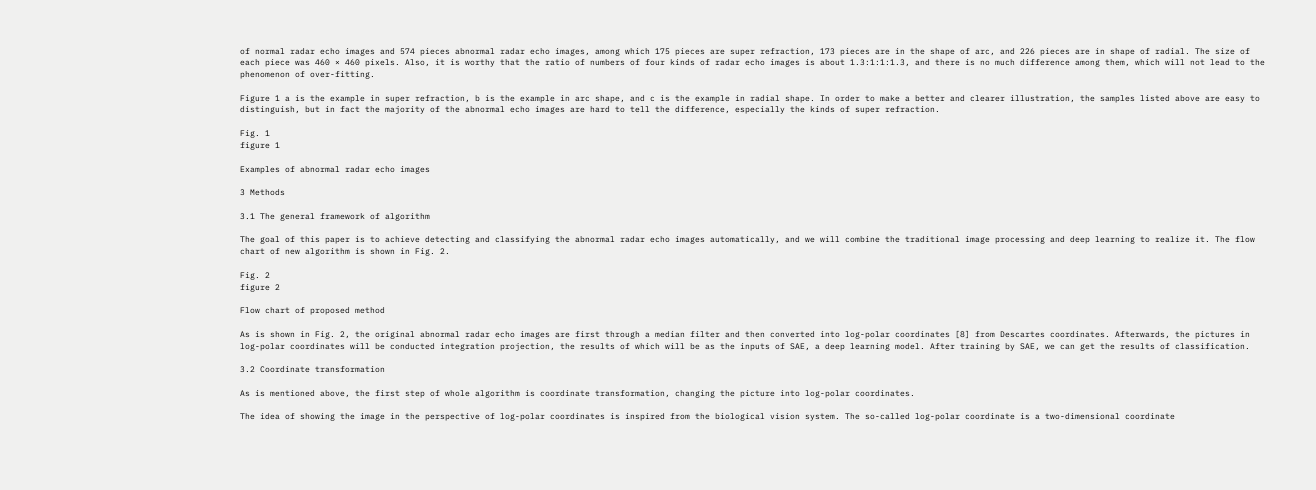of normal radar echo images and 574 pieces abnormal radar echo images, among which 175 pieces are super refraction, 173 pieces are in the shape of arc, and 226 pieces are in shape of radial. The size of each piece was 460 × 460 pixels. Also, it is worthy that the ratio of numbers of four kinds of radar echo images is about 1.3:1:1:1.3, and there is no much difference among them, which will not lead to the phenomenon of over-fitting.

Figure 1 a is the example in super refraction, b is the example in arc shape, and c is the example in radial shape. In order to make a better and clearer illustration, the samples listed above are easy to distinguish, but in fact the majority of the abnormal echo images are hard to tell the difference, especially the kinds of super refraction.

Fig. 1
figure 1

Examples of abnormal radar echo images

3 Methods

3.1 The general framework of algorithm

The goal of this paper is to achieve detecting and classifying the abnormal radar echo images automatically, and we will combine the traditional image processing and deep learning to realize it. The flow chart of new algorithm is shown in Fig. 2.

Fig. 2
figure 2

Flow chart of proposed method

As is shown in Fig. 2, the original abnormal radar echo images are first through a median filter and then converted into log-polar coordinates [8] from Descartes coordinates. Afterwards, the pictures in log-polar coordinates will be conducted integration projection, the results of which will be as the inputs of SAE, a deep learning model. After training by SAE, we can get the results of classification.

3.2 Coordinate transformation

As is mentioned above, the first step of whole algorithm is coordinate transformation, changing the picture into log-polar coordinates.

The idea of showing the image in the perspective of log-polar coordinates is inspired from the biological vision system. The so-called log-polar coordinate is a two-dimensional coordinate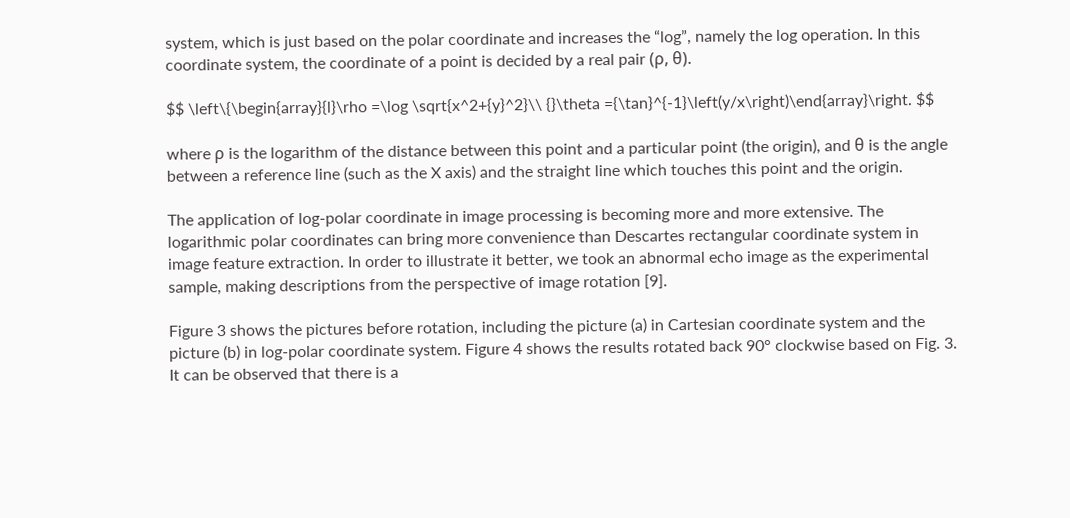system, which is just based on the polar coordinate and increases the “log”, namely the log operation. In this coordinate system, the coordinate of a point is decided by a real pair (ρ, θ).

$$ \left\{\begin{array}{l}\rho =\log \sqrt{x^2+{y}^2}\\ {}\theta ={\tan}^{-1}\left(y/x\right)\end{array}\right. $$

where ρ is the logarithm of the distance between this point and a particular point (the origin), and θ is the angle between a reference line (such as the X axis) and the straight line which touches this point and the origin.

The application of log-polar coordinate in image processing is becoming more and more extensive. The logarithmic polar coordinates can bring more convenience than Descartes rectangular coordinate system in image feature extraction. In order to illustrate it better, we took an abnormal echo image as the experimental sample, making descriptions from the perspective of image rotation [9].

Figure 3 shows the pictures before rotation, including the picture (a) in Cartesian coordinate system and the picture (b) in log-polar coordinate system. Figure 4 shows the results rotated back 90° clockwise based on Fig. 3. It can be observed that there is a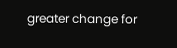greater change for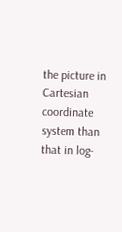the picture in Cartesian coordinate system than that in log-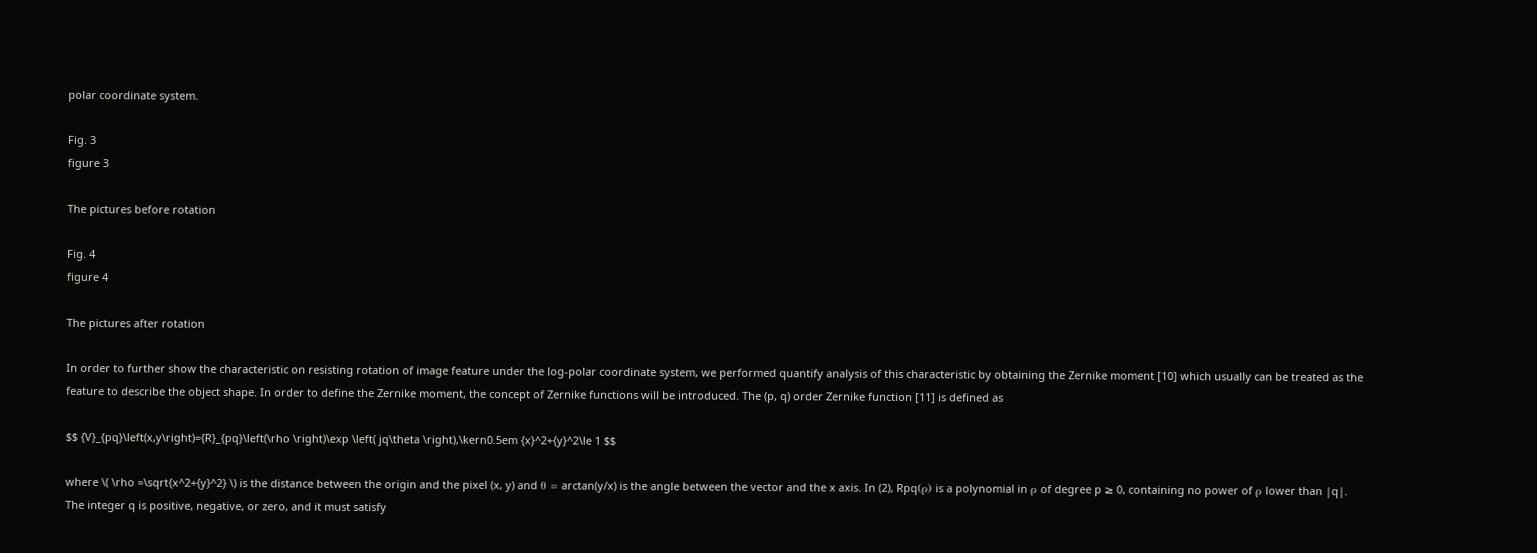polar coordinate system.

Fig. 3
figure 3

The pictures before rotation

Fig. 4
figure 4

The pictures after rotation

In order to further show the characteristic on resisting rotation of image feature under the log-polar coordinate system, we performed quantify analysis of this characteristic by obtaining the Zernike moment [10] which usually can be treated as the feature to describe the object shape. In order to define the Zernike moment, the concept of Zernike functions will be introduced. The (p, q) order Zernike function [11] is defined as

$$ {V}_{pq}\left(x,y\right)={R}_{pq}\left(\rho \right)\exp \left( jq\theta \right),\kern0.5em {x}^2+{y}^2\le 1 $$

where \( \rho =\sqrt{x^2+{y}^2} \) is the distance between the origin and the pixel (x, y) and θ = arctan(y/x) is the angle between the vector and the x axis. In (2), Rpq(ρ) is a polynomial in ρ of degree p ≥ 0, containing no power of ρ lower than |q|. The integer q is positive, negative, or zero, and it must satisfy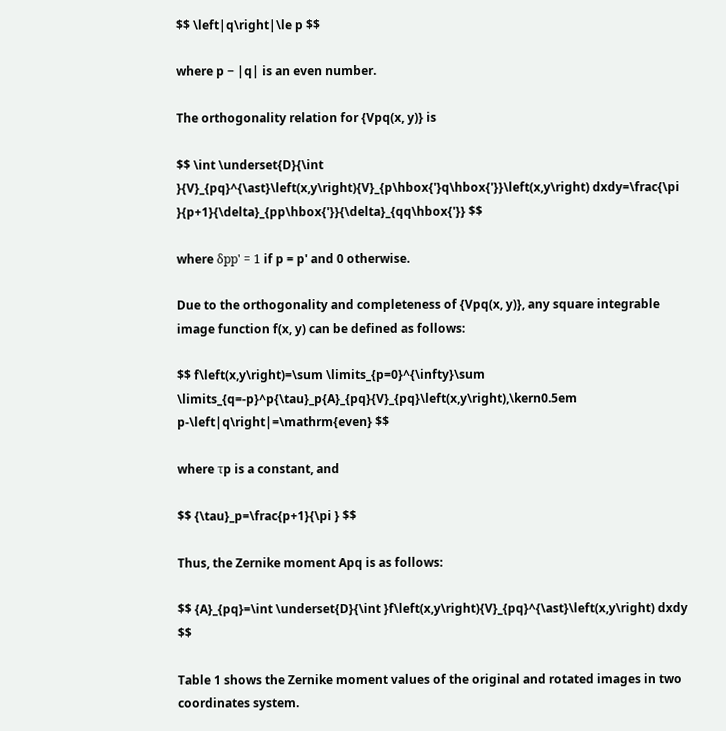$$ \left|q\right|\le p $$

where p − |q| is an even number.

The orthogonality relation for {Vpq(x, y)} is

$$ \int \underset{D}{\int }{V}_{pq}^{\ast}\left(x,y\right){V}_{p\hbox{'}q\hbox{'}}\left(x,y\right) dxdy=\frac{\pi }{p+1}{\delta}_{pp\hbox{'}}{\delta}_{qq\hbox{'}} $$

where δpp' = 1 if p = p' and 0 otherwise.

Due to the orthogonality and completeness of {Vpq(x, y)}, any square integrable image function f(x, y) can be defined as follows:

$$ f\left(x,y\right)=\sum \limits_{p=0}^{\infty}\sum \limits_{q=-p}^p{\tau}_p{A}_{pq}{V}_{pq}\left(x,y\right),\kern0.5em p-\left|q\right|=\mathrm{even} $$

where τp is a constant, and

$$ {\tau}_p=\frac{p+1}{\pi } $$

Thus, the Zernike moment Apq is as follows:

$$ {A}_{pq}=\int \underset{D}{\int }f\left(x,y\right){V}_{pq}^{\ast}\left(x,y\right) dxdy $$

Table 1 shows the Zernike moment values of the original and rotated images in two coordinates system.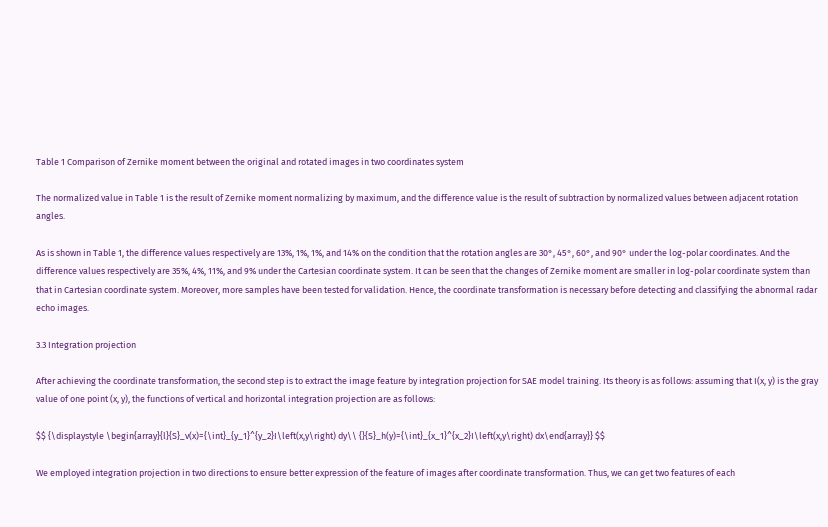Table 1 Comparison of Zernike moment between the original and rotated images in two coordinates system

The normalized value in Table 1 is the result of Zernike moment normalizing by maximum, and the difference value is the result of subtraction by normalized values between adjacent rotation angles.

As is shown in Table 1, the difference values respectively are 13%, 1%, 1%, and 14% on the condition that the rotation angles are 30°, 45°, 60°, and 90° under the log-polar coordinates. And the difference values respectively are 35%, 4%, 11%, and 9% under the Cartesian coordinate system. It can be seen that the changes of Zernike moment are smaller in log-polar coordinate system than that in Cartesian coordinate system. Moreover, more samples have been tested for validation. Hence, the coordinate transformation is necessary before detecting and classifying the abnormal radar echo images.

3.3 Integration projection

After achieving the coordinate transformation, the second step is to extract the image feature by integration projection for SAE model training. Its theory is as follows: assuming that I(x, y) is the gray value of one point (x, y), the functions of vertical and horizontal integration projection are as follows:

$$ {\displaystyle \begin{array}{l}{S}_v(x)={\int}_{y_1}^{y_2}I\left(x,y\right) dy\\ {}{S}_h(y)={\int}_{x_1}^{x_2}I\left(x,y\right) dx\end{array}} $$

We employed integration projection in two directions to ensure better expression of the feature of images after coordinate transformation. Thus, we can get two features of each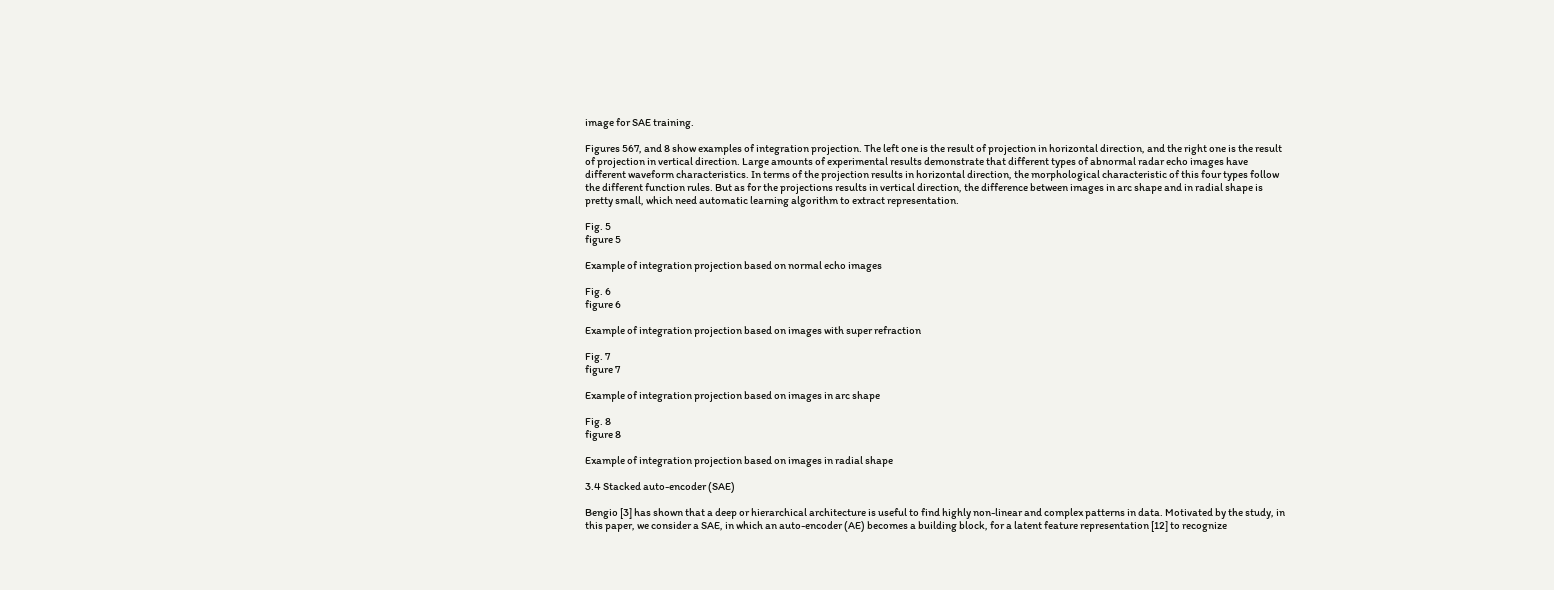image for SAE training.

Figures 567, and 8 show examples of integration projection. The left one is the result of projection in horizontal direction, and the right one is the result of projection in vertical direction. Large amounts of experimental results demonstrate that different types of abnormal radar echo images have different waveform characteristics. In terms of the projection results in horizontal direction, the morphological characteristic of this four types follow the different function rules. But as for the projections results in vertical direction, the difference between images in arc shape and in radial shape is pretty small, which need automatic learning algorithm to extract representation.

Fig. 5
figure 5

Example of integration projection based on normal echo images

Fig. 6
figure 6

Example of integration projection based on images with super refraction

Fig. 7
figure 7

Example of integration projection based on images in arc shape

Fig. 8
figure 8

Example of integration projection based on images in radial shape

3.4 Stacked auto-encoder (SAE)

Bengio [3] has shown that a deep or hierarchical architecture is useful to find highly non-linear and complex patterns in data. Motivated by the study, in this paper, we consider a SAE, in which an auto-encoder (AE) becomes a building block, for a latent feature representation [12] to recognize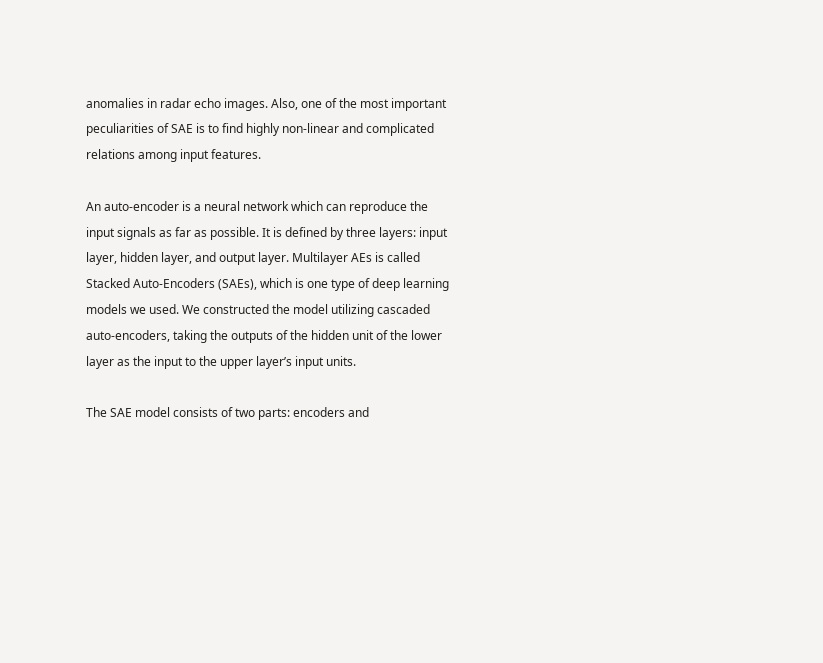anomalies in radar echo images. Also, one of the most important peculiarities of SAE is to find highly non-linear and complicated relations among input features.

An auto-encoder is a neural network which can reproduce the input signals as far as possible. It is defined by three layers: input layer, hidden layer, and output layer. Multilayer AEs is called Stacked Auto-Encoders (SAEs), which is one type of deep learning models we used. We constructed the model utilizing cascaded auto-encoders, taking the outputs of the hidden unit of the lower layer as the input to the upper layer’s input units.

The SAE model consists of two parts: encoders and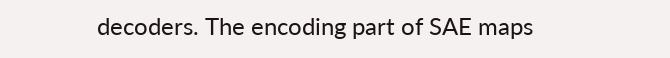decoders. The encoding part of SAE maps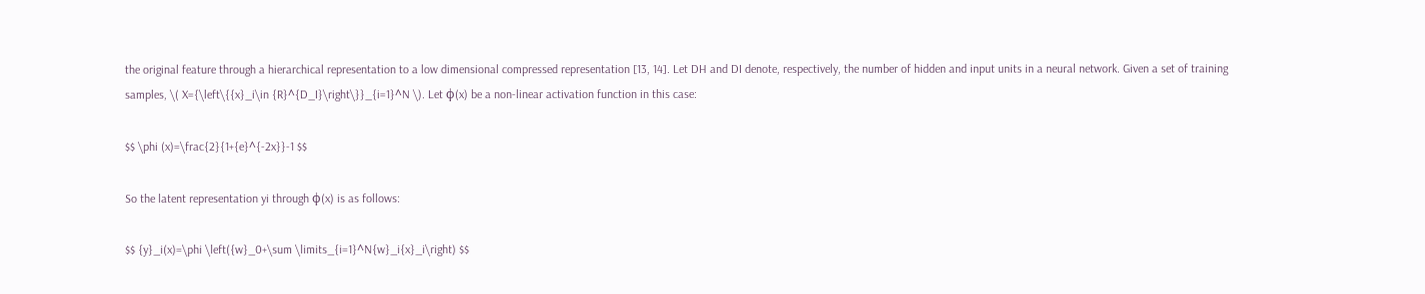the original feature through a hierarchical representation to a low dimensional compressed representation [13, 14]. Let DH and DI denote, respectively, the number of hidden and input units in a neural network. Given a set of training samples, \( X={\left\{{x}_i\in {R}^{D_I}\right\}}_{i=1}^N \). Let ϕ(x) be a non-linear activation function in this case:

$$ \phi (x)=\frac{2}{1+{e}^{-2x}}-1 $$

So the latent representation yi through ϕ(x) is as follows:

$$ {y}_i(x)=\phi \left({w}_0+\sum \limits_{i=1}^N{w}_i{x}_i\right) $$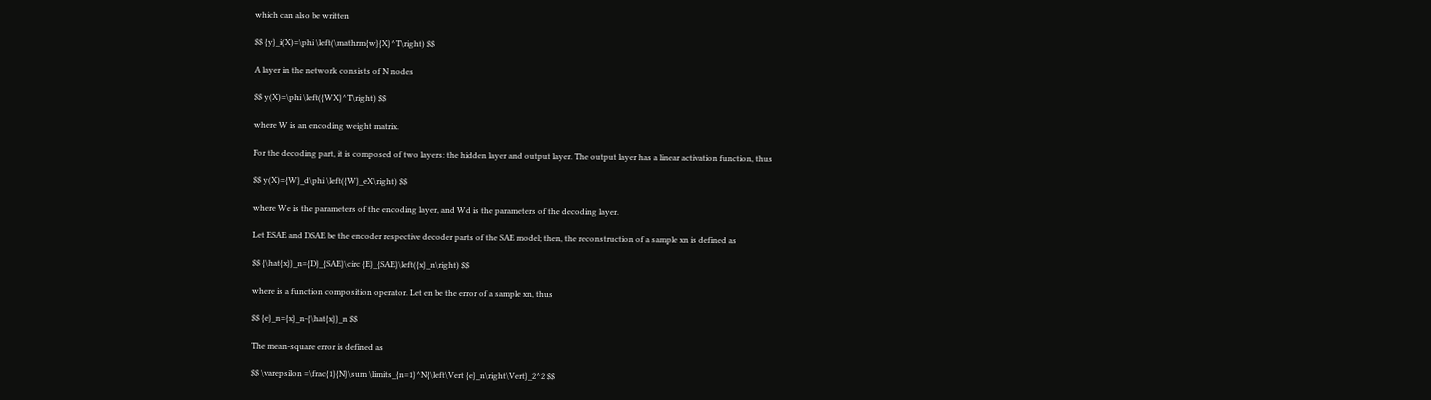which can also be written

$$ {y}_i(X)=\phi \left(\mathrm{w}{X}^T\right) $$

A layer in the network consists of N nodes

$$ y(X)=\phi \left({WX}^T\right) $$

where W is an encoding weight matrix.

For the decoding part, it is composed of two layers: the hidden layer and output layer. The output layer has a linear activation function, thus

$$ y(X)={W}_d\phi \left({W}_eX\right) $$

where We is the parameters of the encoding layer, and Wd is the parameters of the decoding layer.

Let ESAE and DSAE be the encoder respective decoder parts of the SAE model; then, the reconstruction of a sample xn is defined as

$$ {\hat{x}}_n={D}_{SAE}\circ {E}_{SAE}\left({x}_n\right) $$

where is a function composition operator. Let en be the error of a sample xn, thus

$$ {e}_n={x}_n-{\hat{x}}_n $$

The mean-square error is defined as

$$ \varepsilon =\frac{1}{N}\sum \limits_{n=1}^N{\left\Vert {e}_n\right\Vert}_2^2 $$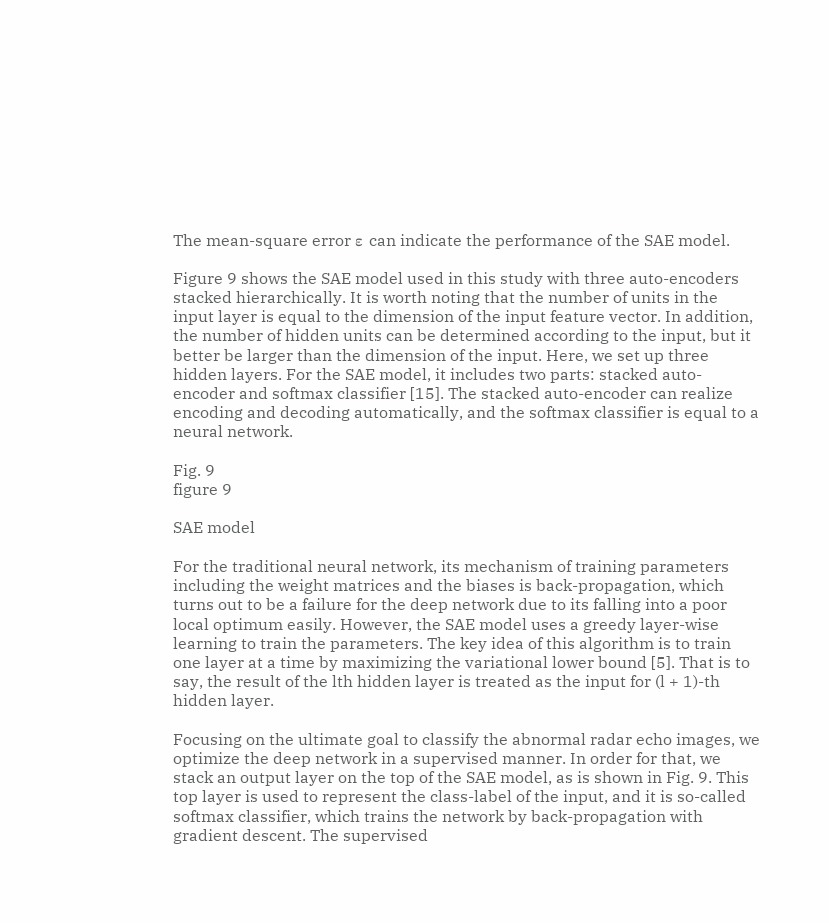The mean-square error ε can indicate the performance of the SAE model.

Figure 9 shows the SAE model used in this study with three auto-encoders stacked hierarchically. It is worth noting that the number of units in the input layer is equal to the dimension of the input feature vector. In addition, the number of hidden units can be determined according to the input, but it better be larger than the dimension of the input. Here, we set up three hidden layers. For the SAE model, it includes two parts: stacked auto-encoder and softmax classifier [15]. The stacked auto-encoder can realize encoding and decoding automatically, and the softmax classifier is equal to a neural network.

Fig. 9
figure 9

SAE model

For the traditional neural network, its mechanism of training parameters including the weight matrices and the biases is back-propagation, which turns out to be a failure for the deep network due to its falling into a poor local optimum easily. However, the SAE model uses a greedy layer-wise learning to train the parameters. The key idea of this algorithm is to train one layer at a time by maximizing the variational lower bound [5]. That is to say, the result of the lth hidden layer is treated as the input for (l + 1)-th hidden layer.

Focusing on the ultimate goal to classify the abnormal radar echo images, we optimize the deep network in a supervised manner. In order for that, we stack an output layer on the top of the SAE model, as is shown in Fig. 9. This top layer is used to represent the class-label of the input, and it is so-called softmax classifier, which trains the network by back-propagation with gradient descent. The supervised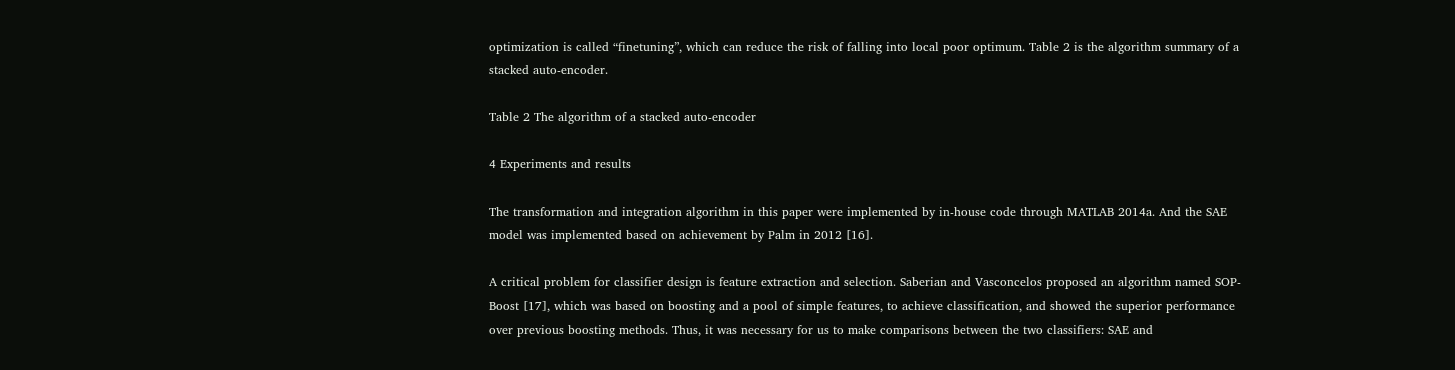optimization is called “finetuning”, which can reduce the risk of falling into local poor optimum. Table 2 is the algorithm summary of a stacked auto-encoder.

Table 2 The algorithm of a stacked auto-encoder

4 Experiments and results

The transformation and integration algorithm in this paper were implemented by in-house code through MATLAB 2014a. And the SAE model was implemented based on achievement by Palm in 2012 [16].

A critical problem for classifier design is feature extraction and selection. Saberian and Vasconcelos proposed an algorithm named SOP-Boost [17], which was based on boosting and a pool of simple features, to achieve classification, and showed the superior performance over previous boosting methods. Thus, it was necessary for us to make comparisons between the two classifiers: SAE and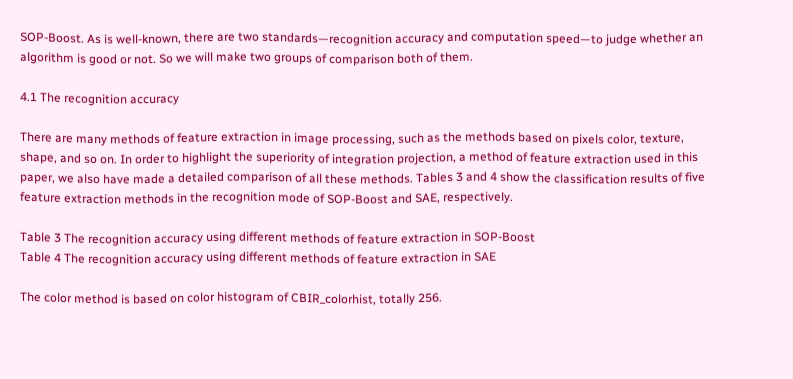SOP-Boost. As is well-known, there are two standards—recognition accuracy and computation speed—to judge whether an algorithm is good or not. So we will make two groups of comparison both of them.

4.1 The recognition accuracy

There are many methods of feature extraction in image processing, such as the methods based on pixels color, texture, shape, and so on. In order to highlight the superiority of integration projection, a method of feature extraction used in this paper, we also have made a detailed comparison of all these methods. Tables 3 and 4 show the classification results of five feature extraction methods in the recognition mode of SOP-Boost and SAE, respectively.

Table 3 The recognition accuracy using different methods of feature extraction in SOP-Boost
Table 4 The recognition accuracy using different methods of feature extraction in SAE

The color method is based on color histogram of CBIR_colorhist, totally 256.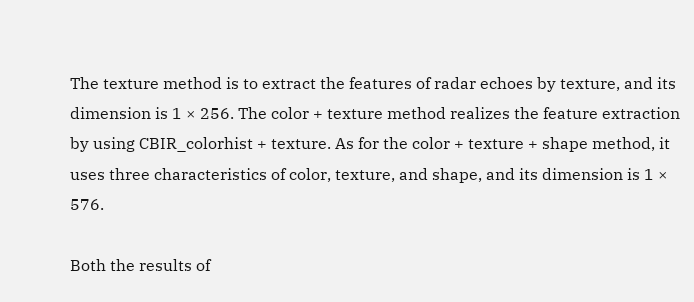The texture method is to extract the features of radar echoes by texture, and its dimension is 1 × 256. The color + texture method realizes the feature extraction by using CBIR_colorhist + texture. As for the color + texture + shape method, it uses three characteristics of color, texture, and shape, and its dimension is 1 × 576.

Both the results of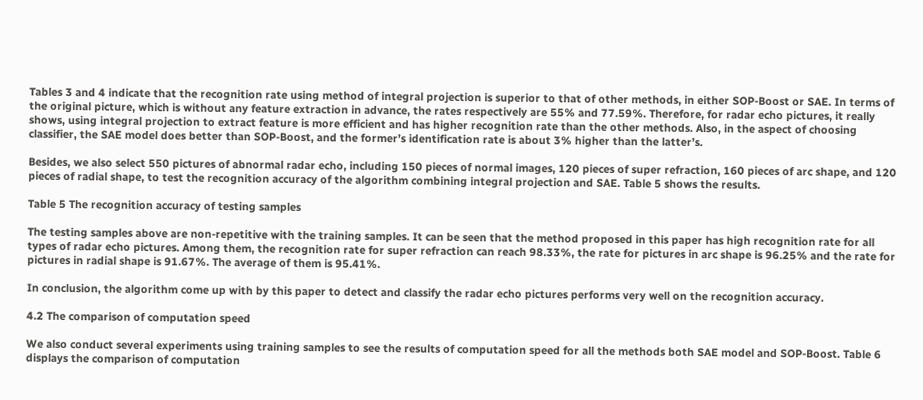Tables 3 and 4 indicate that the recognition rate using method of integral projection is superior to that of other methods, in either SOP-Boost or SAE. In terms of the original picture, which is without any feature extraction in advance, the rates respectively are 55% and 77.59%. Therefore, for radar echo pictures, it really shows, using integral projection to extract feature is more efficient and has higher recognition rate than the other methods. Also, in the aspect of choosing classifier, the SAE model does better than SOP-Boost, and the former’s identification rate is about 3% higher than the latter’s.

Besides, we also select 550 pictures of abnormal radar echo, including 150 pieces of normal images, 120 pieces of super refraction, 160 pieces of arc shape, and 120 pieces of radial shape, to test the recognition accuracy of the algorithm combining integral projection and SAE. Table 5 shows the results.

Table 5 The recognition accuracy of testing samples

The testing samples above are non-repetitive with the training samples. It can be seen that the method proposed in this paper has high recognition rate for all types of radar echo pictures. Among them, the recognition rate for super refraction can reach 98.33%, the rate for pictures in arc shape is 96.25% and the rate for pictures in radial shape is 91.67%. The average of them is 95.41%.

In conclusion, the algorithm come up with by this paper to detect and classify the radar echo pictures performs very well on the recognition accuracy.

4.2 The comparison of computation speed

We also conduct several experiments using training samples to see the results of computation speed for all the methods both SAE model and SOP-Boost. Table 6 displays the comparison of computation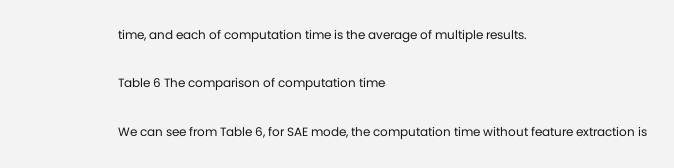time, and each of computation time is the average of multiple results.

Table 6 The comparison of computation time

We can see from Table 6, for SAE mode, the computation time without feature extraction is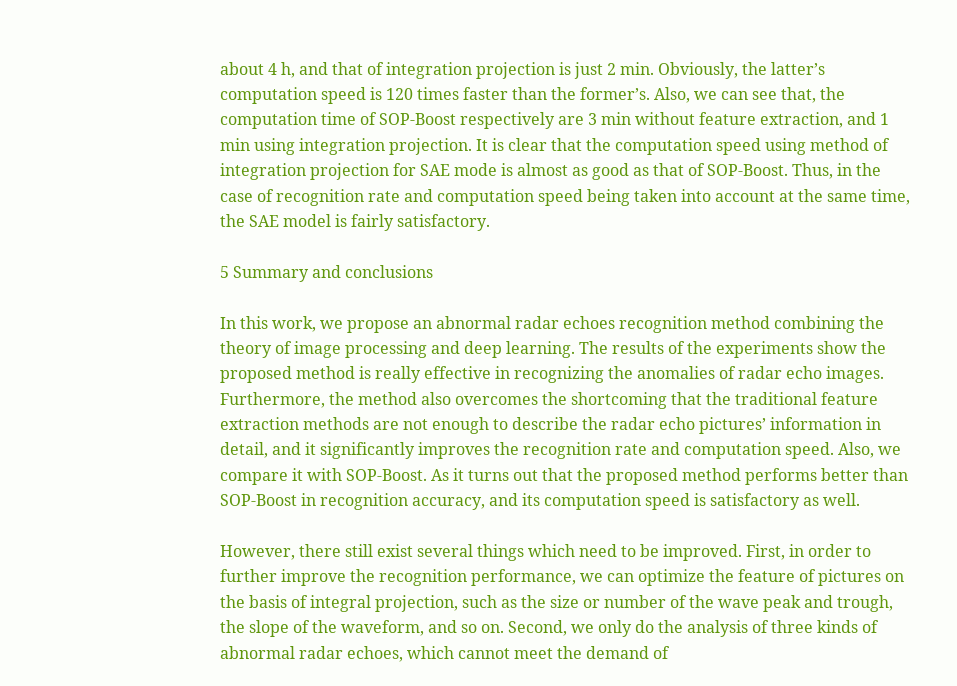about 4 h, and that of integration projection is just 2 min. Obviously, the latter’s computation speed is 120 times faster than the former’s. Also, we can see that, the computation time of SOP-Boost respectively are 3 min without feature extraction, and 1 min using integration projection. It is clear that the computation speed using method of integration projection for SAE mode is almost as good as that of SOP-Boost. Thus, in the case of recognition rate and computation speed being taken into account at the same time, the SAE model is fairly satisfactory.

5 Summary and conclusions

In this work, we propose an abnormal radar echoes recognition method combining the theory of image processing and deep learning. The results of the experiments show the proposed method is really effective in recognizing the anomalies of radar echo images. Furthermore, the method also overcomes the shortcoming that the traditional feature extraction methods are not enough to describe the radar echo pictures’ information in detail, and it significantly improves the recognition rate and computation speed. Also, we compare it with SOP-Boost. As it turns out that the proposed method performs better than SOP-Boost in recognition accuracy, and its computation speed is satisfactory as well.

However, there still exist several things which need to be improved. First, in order to further improve the recognition performance, we can optimize the feature of pictures on the basis of integral projection, such as the size or number of the wave peak and trough, the slope of the waveform, and so on. Second, we only do the analysis of three kinds of abnormal radar echoes, which cannot meet the demand of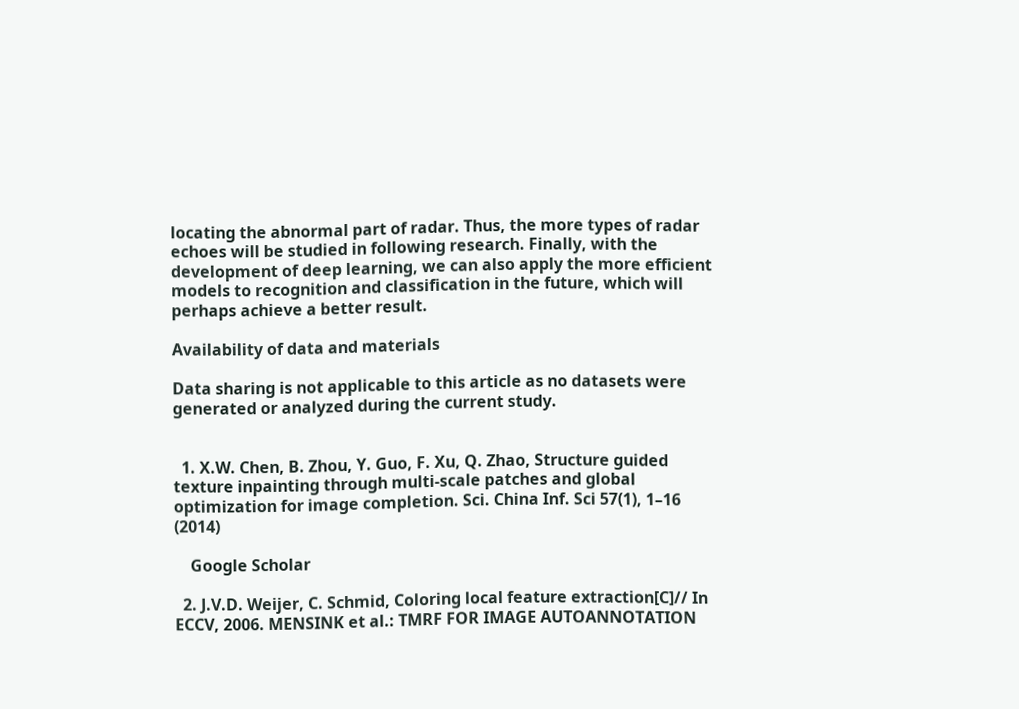locating the abnormal part of radar. Thus, the more types of radar echoes will be studied in following research. Finally, with the development of deep learning, we can also apply the more efficient models to recognition and classification in the future, which will perhaps achieve a better result.

Availability of data and materials

Data sharing is not applicable to this article as no datasets were generated or analyzed during the current study.


  1. X.W. Chen, B. Zhou, Y. Guo, F. Xu, Q. Zhao, Structure guided texture inpainting through multi-scale patches and global optimization for image completion. Sci. China Inf. Sci 57(1), 1–16 (2014)

    Google Scholar

  2. J.V.D. Weijer, C. Schmid, Coloring local feature extraction[C]// In ECCV, 2006. MENSINK et al.: TMRF FOR IMAGE AUTOANNOTATION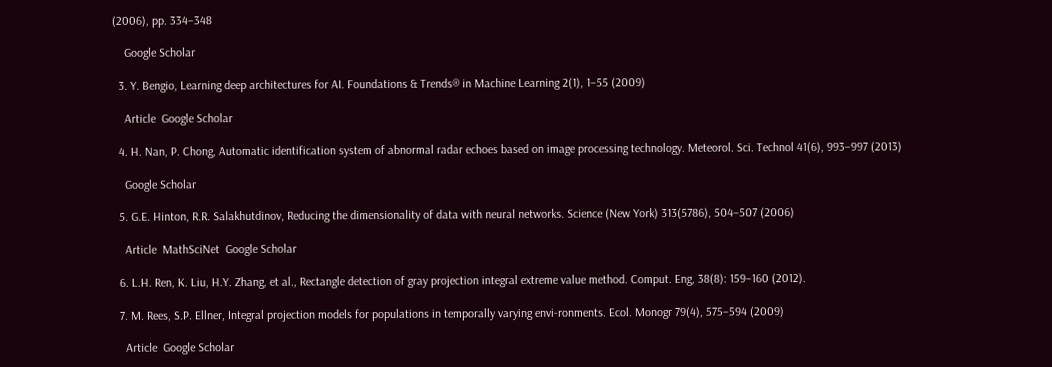(2006), pp. 334–348

    Google Scholar

  3. Y. Bengio, Learning deep architectures for AI. Foundations & Trends® in Machine Learning 2(1), 1–55 (2009)

    Article  Google Scholar

  4. H. Nan, P. Chong, Automatic identification system of abnormal radar echoes based on image processing technology. Meteorol. Sci. Technol 41(6), 993–997 (2013)

    Google Scholar

  5. G.E. Hinton, R.R. Salakhutdinov, Reducing the dimensionality of data with neural networks. Science (New York) 313(5786), 504–507 (2006)

    Article  MathSciNet  Google Scholar

  6. L.H. Ren, K. Liu, H.Y. Zhang, et al., Rectangle detection of gray projection integral extreme value method. Comput. Eng, 38(8): 159–160 (2012).

  7. M. Rees, S.P. Ellner, Integral projection models for populations in temporally varying envi-ronments. Ecol. Monogr 79(4), 575–594 (2009)

    Article  Google Scholar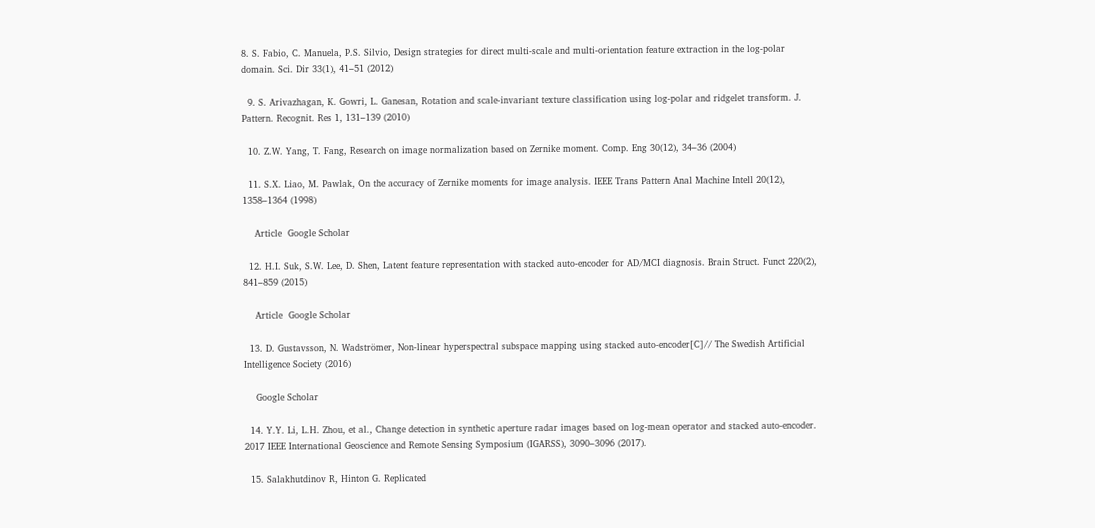8. S. Fabio, C. Manuela, P.S. Silvio, Design strategies for direct multi-scale and multi-orientation feature extraction in the log-polar domain. Sci. Dir 33(1), 41–51 (2012)

  9. S. Arivazhagan, K. Gowri, L. Ganesan, Rotation and scale-invariant texture classification using log-polar and ridgelet transform. J. Pattern. Recognit. Res 1, 131–139 (2010)

  10. Z.W. Yang, T. Fang, Research on image normalization based on Zernike moment. Comp. Eng 30(12), 34–36 (2004)

  11. S.X. Liao, M. Pawlak, On the accuracy of Zernike moments for image analysis. IEEE Trans Pattern Anal Machine Intell 20(12), 1358–1364 (1998)

    Article  Google Scholar

  12. H.I. Suk, S.W. Lee, D. Shen, Latent feature representation with stacked auto-encoder for AD/MCI diagnosis. Brain Struct. Funct 220(2), 841–859 (2015)

    Article  Google Scholar

  13. D. Gustavsson, N. Wadströmer, Non-linear hyperspectral subspace mapping using stacked auto-encoder[C]// The Swedish Artificial Intelligence Society (2016)

    Google Scholar

  14. Y.Y. Li, L.H. Zhou, et al., Change detection in synthetic aperture radar images based on log-mean operator and stacked auto-encoder. 2017 IEEE International Geoscience and Remote Sensing Symposium (IGARSS), 3090–3096 (2017).

  15. Salakhutdinov R, Hinton G. Replicated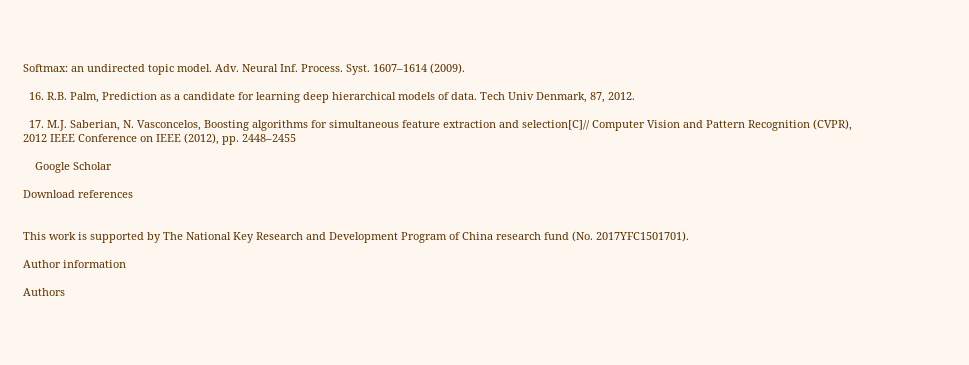Softmax: an undirected topic model. Adv. Neural Inf. Process. Syst. 1607–1614 (2009).

  16. R.B. Palm, Prediction as a candidate for learning deep hierarchical models of data. Tech Univ Denmark, 87, 2012.

  17. M.J. Saberian, N. Vasconcelos, Boosting algorithms for simultaneous feature extraction and selection[C]// Computer Vision and Pattern Recognition (CVPR), 2012 IEEE Conference on IEEE (2012), pp. 2448–2455

    Google Scholar

Download references


This work is supported by The National Key Research and Development Program of China research fund (No. 2017YFC1501701).

Author information

Authors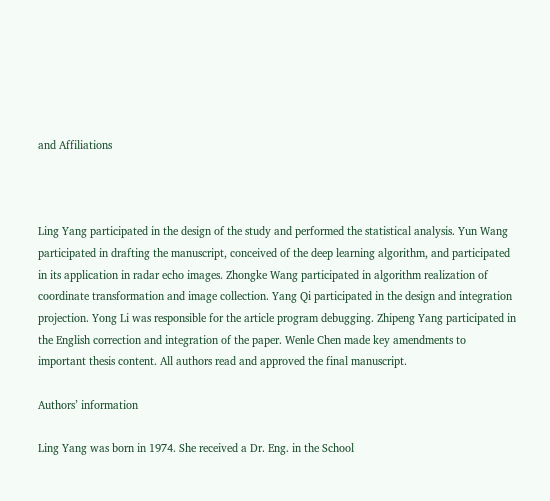and Affiliations



Ling Yang participated in the design of the study and performed the statistical analysis. Yun Wang participated in drafting the manuscript, conceived of the deep learning algorithm, and participated in its application in radar echo images. Zhongke Wang participated in algorithm realization of coordinate transformation and image collection. Yang Qi participated in the design and integration projection. Yong Li was responsible for the article program debugging. Zhipeng Yang participated in the English correction and integration of the paper. Wenle Chen made key amendments to important thesis content. All authors read and approved the final manuscript.

Authors’ information

Ling Yang was born in 1974. She received a Dr. Eng. in the School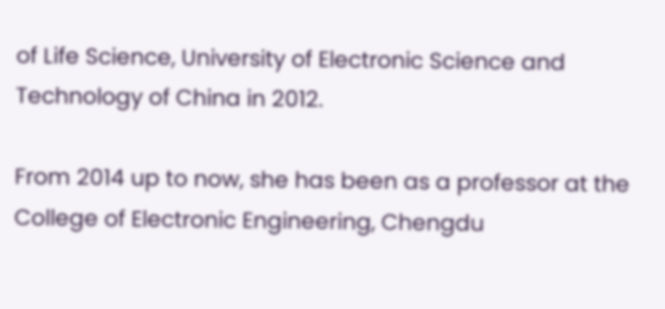of Life Science, University of Electronic Science and Technology of China in 2012.

From 2014 up to now, she has been as a professor at the College of Electronic Engineering, Chengdu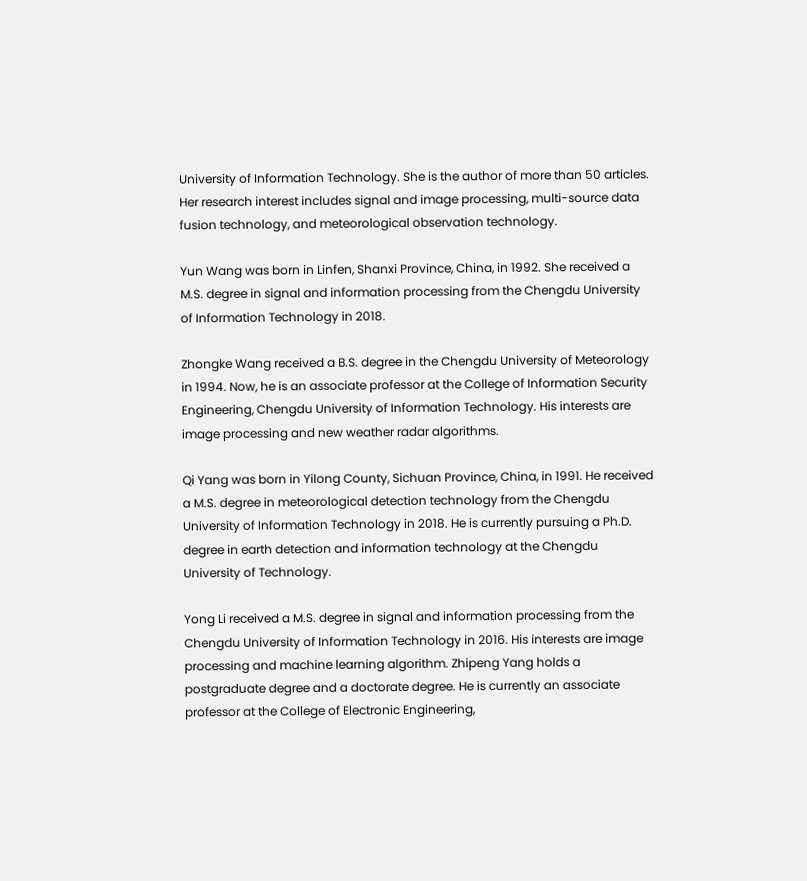University of Information Technology. She is the author of more than 50 articles. Her research interest includes signal and image processing, multi-source data fusion technology, and meteorological observation technology.

Yun Wang was born in Linfen, Shanxi Province, China, in 1992. She received a M.S. degree in signal and information processing from the Chengdu University of Information Technology in 2018.

Zhongke Wang received a B.S. degree in the Chengdu University of Meteorology in 1994. Now, he is an associate professor at the College of Information Security Engineering, Chengdu University of Information Technology. His interests are image processing and new weather radar algorithms.

Qi Yang was born in Yilong County, Sichuan Province, China, in 1991. He received a M.S. degree in meteorological detection technology from the Chengdu University of Information Technology in 2018. He is currently pursuing a Ph.D. degree in earth detection and information technology at the Chengdu University of Technology.

Yong Li received a M.S. degree in signal and information processing from the Chengdu University of Information Technology in 2016. His interests are image processing and machine learning algorithm. Zhipeng Yang holds a postgraduate degree and a doctorate degree. He is currently an associate professor at the College of Electronic Engineering,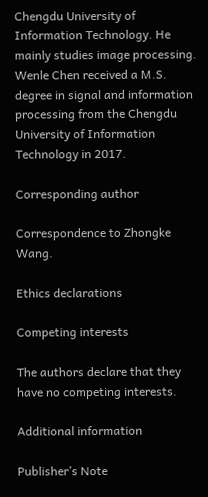Chengdu University of Information Technology. He mainly studies image processing. Wenle Chen received a M.S. degree in signal and information processing from the Chengdu University of Information Technology in 2017.

Corresponding author

Correspondence to Zhongke Wang.

Ethics declarations

Competing interests

The authors declare that they have no competing interests.

Additional information

Publisher’s Note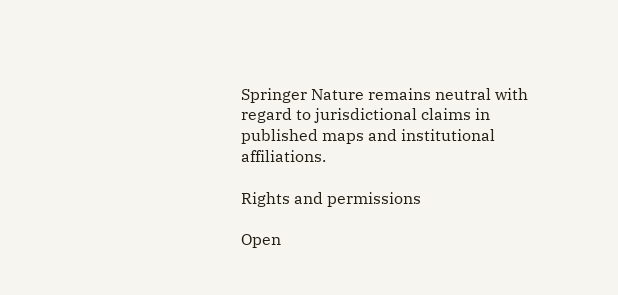Springer Nature remains neutral with regard to jurisdictional claims in published maps and institutional affiliations.

Rights and permissions

Open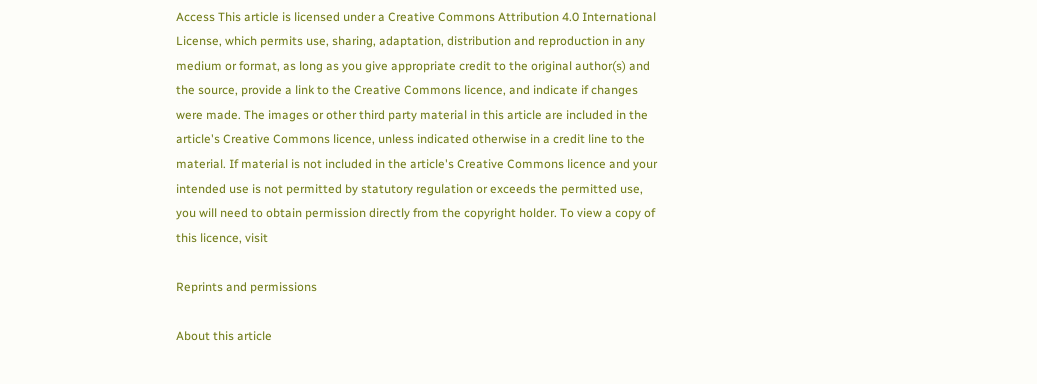Access This article is licensed under a Creative Commons Attribution 4.0 International License, which permits use, sharing, adaptation, distribution and reproduction in any medium or format, as long as you give appropriate credit to the original author(s) and the source, provide a link to the Creative Commons licence, and indicate if changes were made. The images or other third party material in this article are included in the article's Creative Commons licence, unless indicated otherwise in a credit line to the material. If material is not included in the article's Creative Commons licence and your intended use is not permitted by statutory regulation or exceeds the permitted use, you will need to obtain permission directly from the copyright holder. To view a copy of this licence, visit

Reprints and permissions

About this article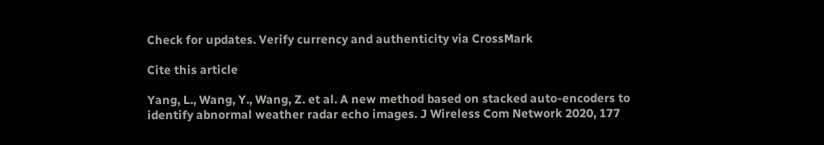Check for updates. Verify currency and authenticity via CrossMark

Cite this article

Yang, L., Wang, Y., Wang, Z. et al. A new method based on stacked auto-encoders to identify abnormal weather radar echo images. J Wireless Com Network 2020, 177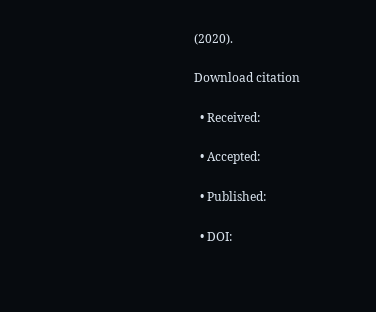(2020).

Download citation

  • Received:

  • Accepted:

  • Published:

  • DOI: